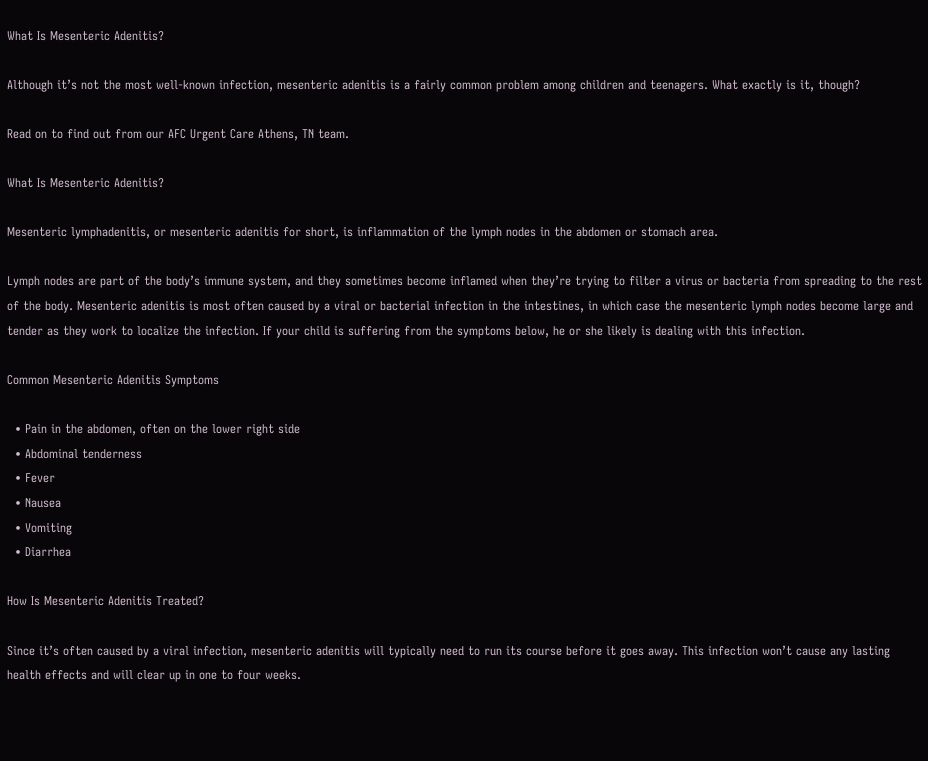What Is Mesenteric Adenitis?

Although it’s not the most well-known infection, mesenteric adenitis is a fairly common problem among children and teenagers. What exactly is it, though?

Read on to find out from our AFC Urgent Care Athens, TN team.

What Is Mesenteric Adenitis?

Mesenteric lymphadenitis, or mesenteric adenitis for short, is inflammation of the lymph nodes in the abdomen or stomach area.

Lymph nodes are part of the body’s immune system, and they sometimes become inflamed when they’re trying to filter a virus or bacteria from spreading to the rest of the body. Mesenteric adenitis is most often caused by a viral or bacterial infection in the intestines, in which case the mesenteric lymph nodes become large and tender as they work to localize the infection. If your child is suffering from the symptoms below, he or she likely is dealing with this infection.

Common Mesenteric Adenitis Symptoms

  • Pain in the abdomen, often on the lower right side
  • Abdominal tenderness
  • Fever
  • Nausea
  • Vomiting
  • Diarrhea

How Is Mesenteric Adenitis Treated?

Since it’s often caused by a viral infection, mesenteric adenitis will typically need to run its course before it goes away. This infection won’t cause any lasting health effects and will clear up in one to four weeks.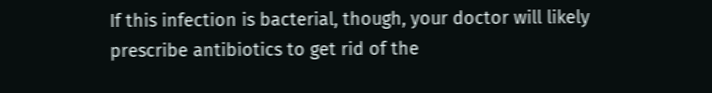If this infection is bacterial, though, your doctor will likely prescribe antibiotics to get rid of the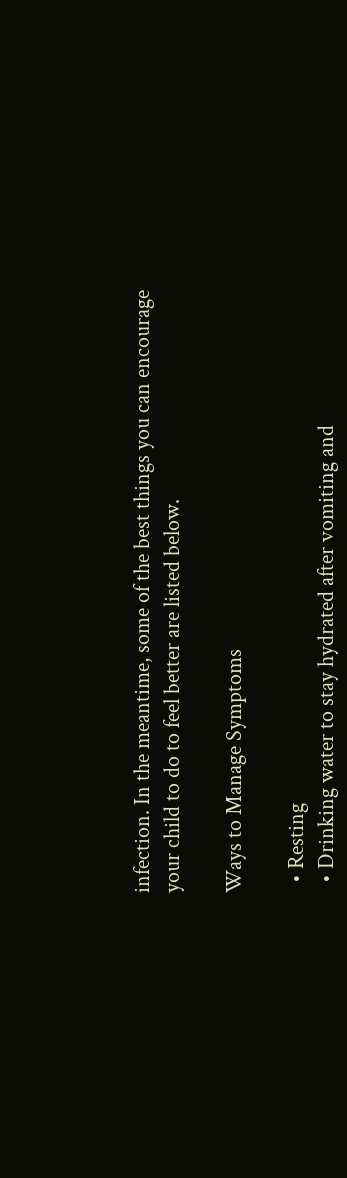infection. In the meantime, some of the best things you can encourage your child to do to feel better are listed below.

Ways to Manage Symptoms

  • Resting
  • Drinking water to stay hydrated after vomiting and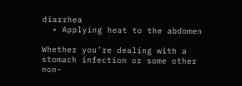diarrhea
  • Applying heat to the abdomen

Whether you’re dealing with a stomach infection or some other non-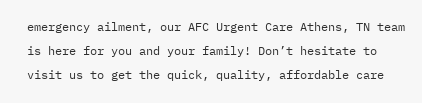emergency ailment, our AFC Urgent Care Athens, TN team is here for you and your family! Don’t hesitate to visit us to get the quick, quality, affordable care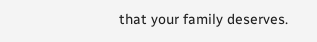that your family deserves.